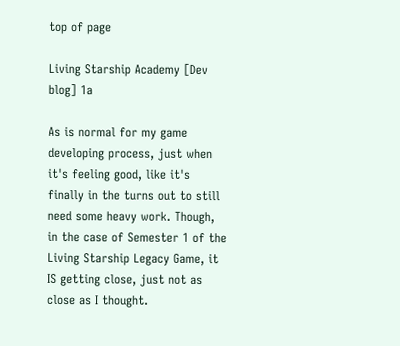top of page

Living Starship Academy [Dev blog] 1a

As is normal for my game developing process, just when it's feeling good, like it's finally in the turns out to still need some heavy work. Though, in the case of Semester 1 of the Living Starship Legacy Game, it IS getting close, just not as close as I thought.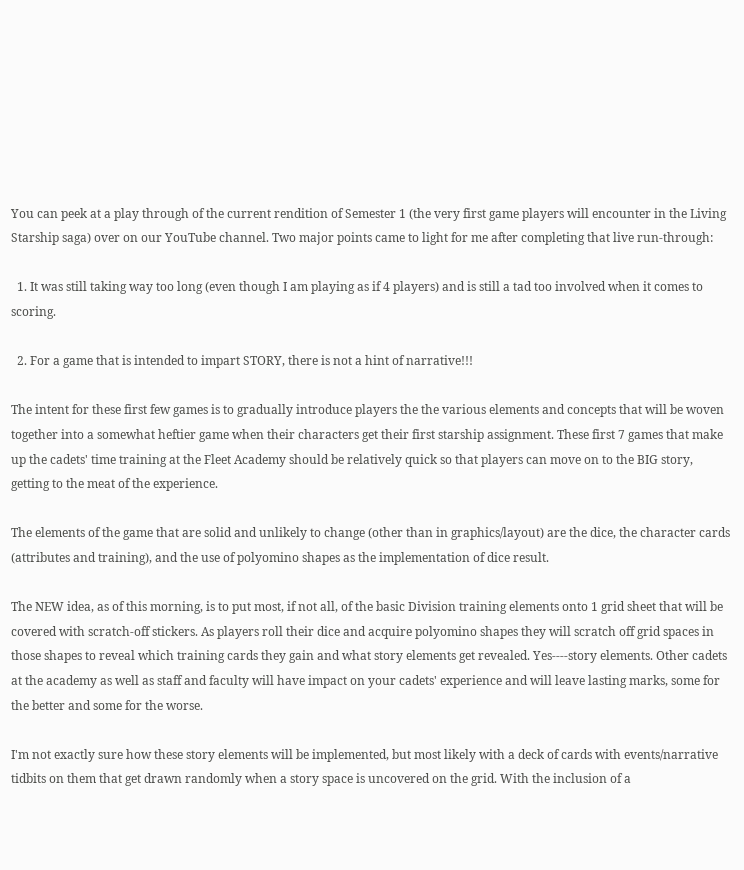You can peek at a play through of the current rendition of Semester 1 (the very first game players will encounter in the Living Starship saga) over on our YouTube channel. Two major points came to light for me after completing that live run-through:

  1. It was still taking way too long (even though I am playing as if 4 players) and is still a tad too involved when it comes to scoring.

  2. For a game that is intended to impart STORY, there is not a hint of narrative!!!

The intent for these first few games is to gradually introduce players the the various elements and concepts that will be woven together into a somewhat heftier game when their characters get their first starship assignment. These first 7 games that make up the cadets' time training at the Fleet Academy should be relatively quick so that players can move on to the BIG story, getting to the meat of the experience.

The elements of the game that are solid and unlikely to change (other than in graphics/layout) are the dice, the character cards (attributes and training), and the use of polyomino shapes as the implementation of dice result.

The NEW idea, as of this morning, is to put most, if not all, of the basic Division training elements onto 1 grid sheet that will be covered with scratch-off stickers. As players roll their dice and acquire polyomino shapes they will scratch off grid spaces in those shapes to reveal which training cards they gain and what story elements get revealed. Yes----story elements. Other cadets at the academy as well as staff and faculty will have impact on your cadets' experience and will leave lasting marks, some for the better and some for the worse.

I'm not exactly sure how these story elements will be implemented, but most likely with a deck of cards with events/narrative tidbits on them that get drawn randomly when a story space is uncovered on the grid. With the inclusion of a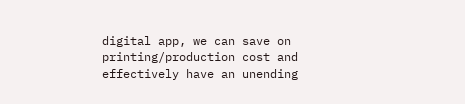digital app, we can save on printing/production cost and effectively have an unending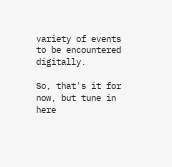variety of events to be encountered digitally.

So, that's it for now, but tune in here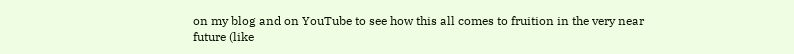on my blog and on YouTube to see how this all comes to fruition in the very near future (like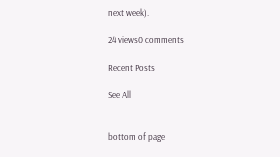next week).

24 views0 comments

Recent Posts

See All


bottom of page